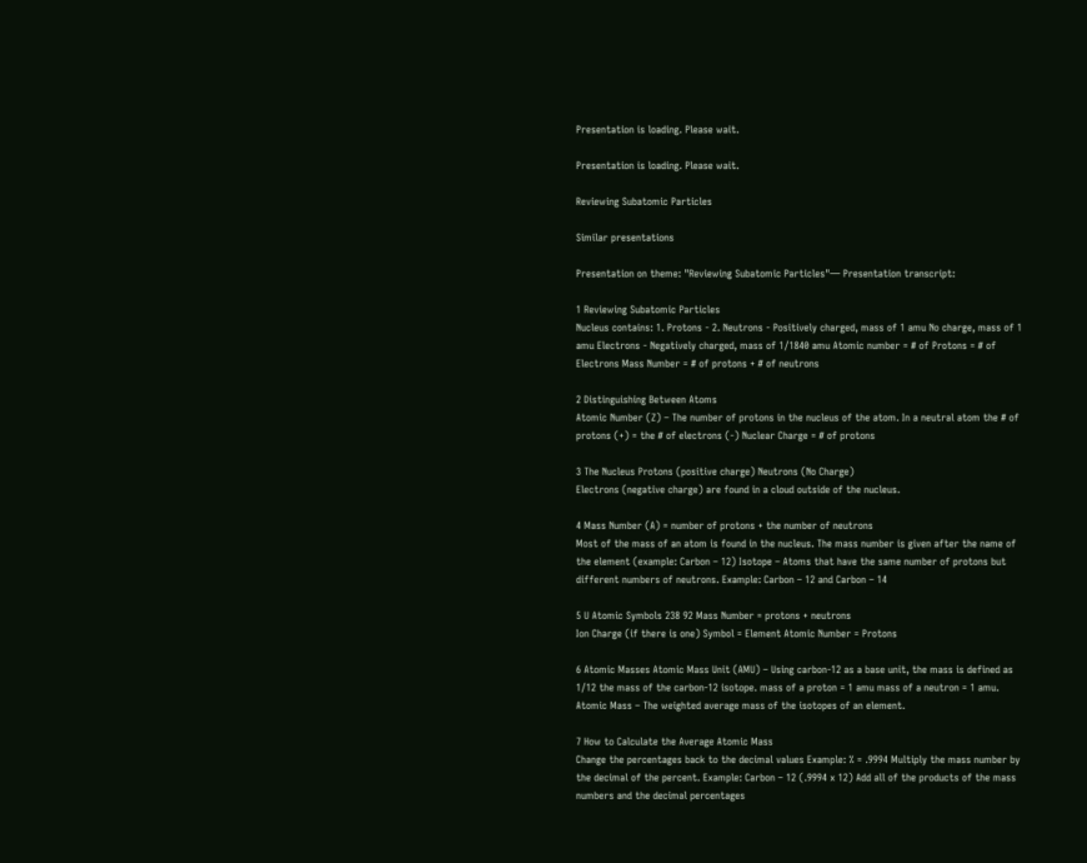Presentation is loading. Please wait.

Presentation is loading. Please wait.

Reviewing Subatomic Particles

Similar presentations

Presentation on theme: "Reviewing Subatomic Particles"— Presentation transcript:

1 Reviewing Subatomic Particles
Nucleus contains: 1. Protons - 2. Neutrons - Positively charged, mass of 1 amu No charge, mass of 1 amu Electrons - Negatively charged, mass of 1/1840 amu Atomic number = # of Protons = # of Electrons Mass Number = # of protons + # of neutrons

2 Distinguishing Between Atoms
Atomic Number (Z) – The number of protons in the nucleus of the atom. In a neutral atom the # of protons (+) = the # of electrons (-) Nuclear Charge = # of protons

3 The Nucleus Protons (positive charge) Neutrons (No Charge)
Electrons (negative charge) are found in a cloud outside of the nucleus.

4 Mass Number (A) = number of protons + the number of neutrons
Most of the mass of an atom is found in the nucleus. The mass number is given after the name of the element (example: Carbon – 12) Isotope – Atoms that have the same number of protons but different numbers of neutrons. Example: Carbon – 12 and Carbon – 14

5 U Atomic Symbols 238 92 Mass Number = protons + neutrons
Ion Charge (if there is one) Symbol = Element Atomic Number = Protons

6 Atomic Masses Atomic Mass Unit (AMU) – Using carbon-12 as a base unit, the mass is defined as 1/12 the mass of the carbon-12 isotope. mass of a proton = 1 amu mass of a neutron = 1 amu. Atomic Mass – The weighted average mass of the isotopes of an element.

7 How to Calculate the Average Atomic Mass
Change the percentages back to the decimal values Example: % = .9994 Multiply the mass number by the decimal of the percent. Example: Carbon – 12 (.9994 x 12) Add all of the products of the mass numbers and the decimal percentages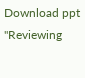Download ppt "Reviewing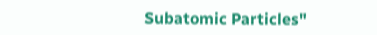Subatomic Particles"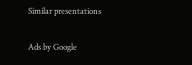Similar presentations

Ads by Google